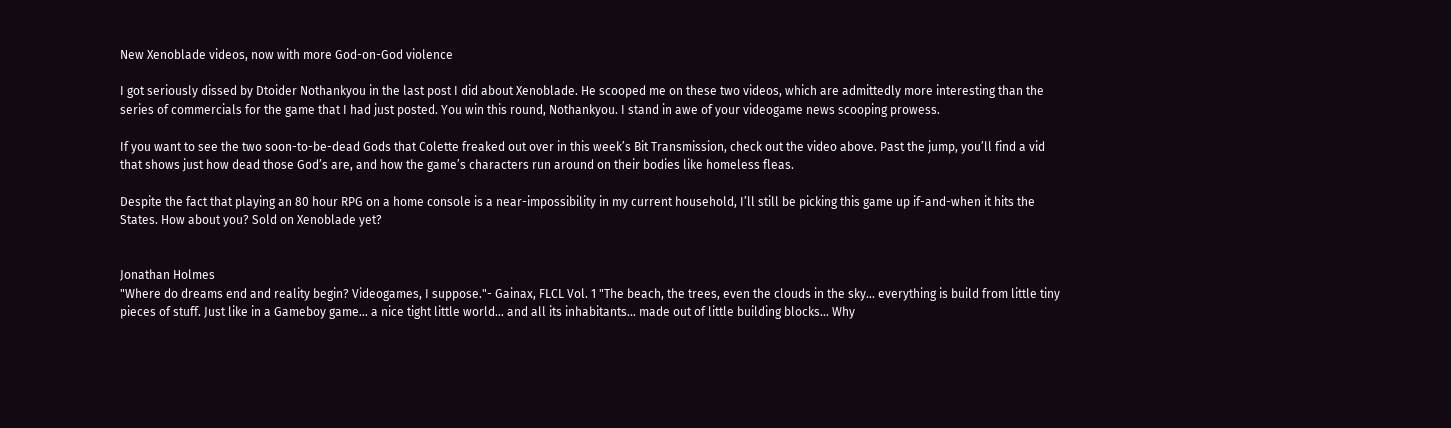New Xenoblade videos, now with more God-on-God violence

I got seriously dissed by Dtoider Nothankyou in the last post I did about Xenoblade. He scooped me on these two videos, which are admittedly more interesting than the series of commercials for the game that I had just posted. You win this round, Nothankyou. I stand in awe of your videogame news scooping prowess.

If you want to see the two soon-to-be-dead Gods that Colette freaked out over in this week’s Bit Transmission, check out the video above. Past the jump, you’ll find a vid that shows just how dead those God’s are, and how the game’s characters run around on their bodies like homeless fleas.

Despite the fact that playing an 80 hour RPG on a home console is a near-impossibility in my current household, I’ll still be picking this game up if-and-when it hits the States. How about you? Sold on Xenoblade yet?


Jonathan Holmes
"Where do dreams end and reality begin? Videogames, I suppose."- Gainax, FLCL Vol. 1 "The beach, the trees, even the clouds in the sky... everything is build from little tiny pieces of stuff. Just like in a Gameboy game... a nice tight little world... and all its inhabitants... made out of little building blocks... Why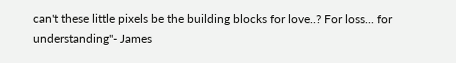can't these little pixels be the building blocks for love..? For loss... for understanding"- James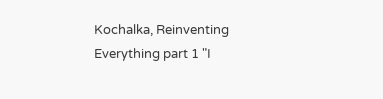Kochalka, Reinventing Everything part 1 "I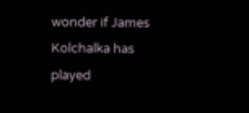wonder if James Kolchalka has played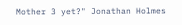Mother 3 yet?" Jonathan Holmes